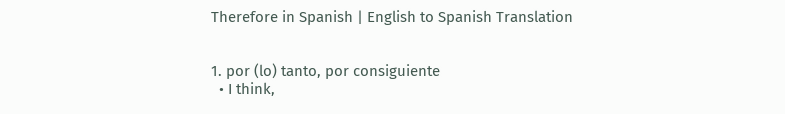Therefore in Spanish | English to Spanish Translation


1. por (lo) tanto, por consiguiente
  • I think,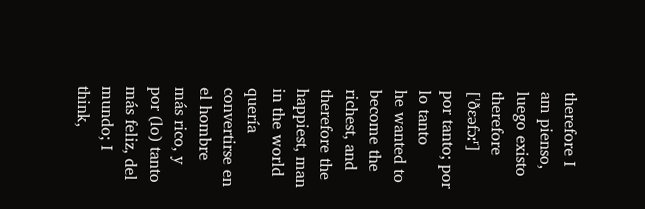therefore I am pienso, luego existo
therefore [ˈðɛəfɔːʳ]
por tanto; por lo tanto
he wanted to become the richest, and therefore the happiest, man in the world quería convertirse en el hombre más rico, y por (lo) tanto más feliz, del mundo; I think,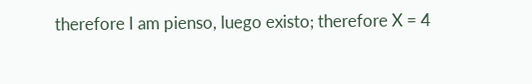therefore I am pienso, luego existo; therefore X = 4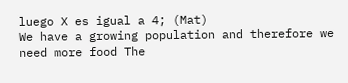luego X es igual a 4; (Mat)
We have a growing population and therefore we need more food The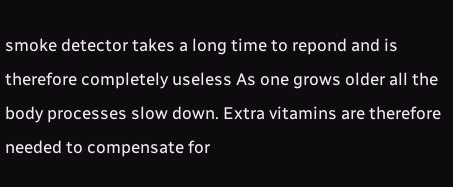smoke detector takes a long time to repond and is therefore completely useless As one grows older all the body processes slow down. Extra vitamins are therefore needed to compensate for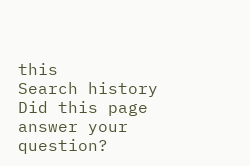this
Search history
Did this page answer your question?